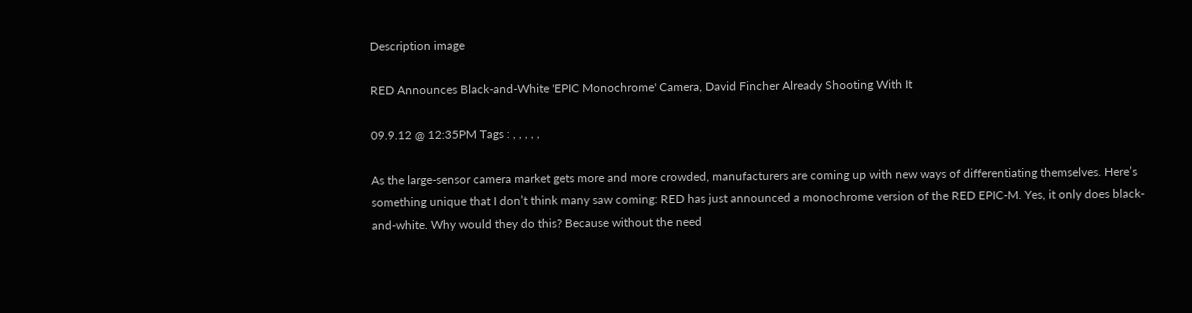Description image

RED Announces Black-and-White 'EPIC Monochrome' Camera, David Fincher Already Shooting With It

09.9.12 @ 12:35PM Tags : , , , , ,

As the large-sensor camera market gets more and more crowded, manufacturers are coming up with new ways of differentiating themselves. Here’s something unique that I don’t think many saw coming: RED has just announced a monochrome version of the RED EPIC-M. Yes, it only does black-and-white. Why would they do this? Because without the need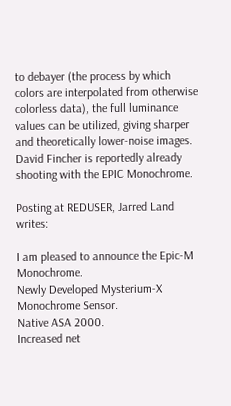to debayer (the process by which colors are interpolated from otherwise colorless data), the full luminance values can be utilized, giving sharper and theoretically lower-noise images. David Fincher is reportedly already shooting with the EPIC Monochrome.

Posting at REDUSER, Jarred Land writes:

I am pleased to announce the Epic-M Monochrome.
Newly Developed Mysterium-X Monochrome Sensor.
Native ASA 2000.
Increased net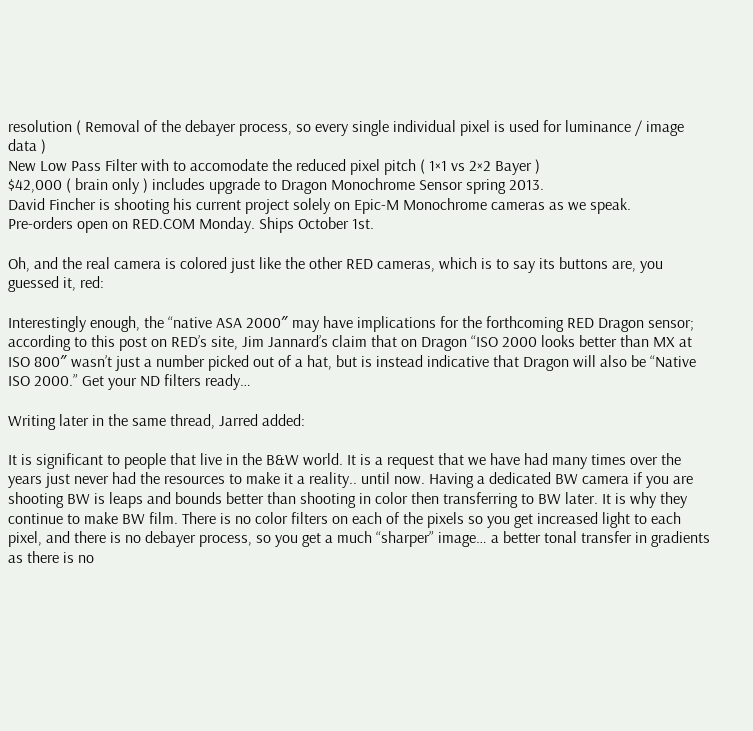resolution ( Removal of the debayer process, so every single individual pixel is used for luminance / image data )
New Low Pass Filter with to accomodate the reduced pixel pitch ( 1×1 vs 2×2 Bayer )
$42,000 ( brain only ) includes upgrade to Dragon Monochrome Sensor spring 2013.
David Fincher is shooting his current project solely on Epic-M Monochrome cameras as we speak.
Pre-orders open on RED.COM Monday. Ships October 1st.

Oh, and the real camera is colored just like the other RED cameras, which is to say its buttons are, you guessed it, red:

Interestingly enough, the “native ASA 2000″ may have implications for the forthcoming RED Dragon sensor; according to this post on RED’s site, Jim Jannard’s claim that on Dragon “ISO 2000 looks better than MX at ISO 800″ wasn’t just a number picked out of a hat, but is instead indicative that Dragon will also be “Native ISO 2000.” Get your ND filters ready…

Writing later in the same thread, Jarred added:

It is significant to people that live in the B&W world. It is a request that we have had many times over the years just never had the resources to make it a reality.. until now. Having a dedicated BW camera if you are shooting BW is leaps and bounds better than shooting in color then transferring to BW later. It is why they continue to make BW film. There is no color filters on each of the pixels so you get increased light to each pixel, and there is no debayer process, so you get a much “sharper” image… a better tonal transfer in gradients as there is no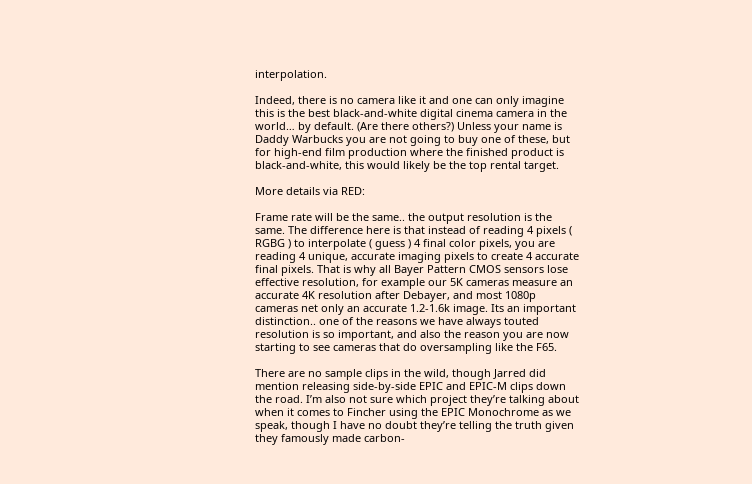interpolation.

Indeed, there is no camera like it and one can only imagine this is the best black-and-white digital cinema camera in the world… by default. (Are there others?) Unless your name is Daddy Warbucks you are not going to buy one of these, but for high-end film production where the finished product is black-and-white, this would likely be the top rental target.

More details via RED:

Frame rate will be the same.. the output resolution is the same. The difference here is that instead of reading 4 pixels ( RGBG ) to interpolate ( guess ) 4 final color pixels, you are reading 4 unique, accurate imaging pixels to create 4 accurate final pixels. That is why all Bayer Pattern CMOS sensors lose effective resolution, for example our 5K cameras measure an accurate 4K resolution after Debayer, and most 1080p cameras net only an accurate 1.2-1.6k image. Its an important distinction.. one of the reasons we have always touted resolution is so important, and also the reason you are now starting to see cameras that do oversampling like the F65.

There are no sample clips in the wild, though Jarred did mention releasing side-by-side EPIC and EPIC-M clips down the road. I’m also not sure which project they’re talking about when it comes to Fincher using the EPIC Monochrome as we speak, though I have no doubt they’re telling the truth given they famously made carbon-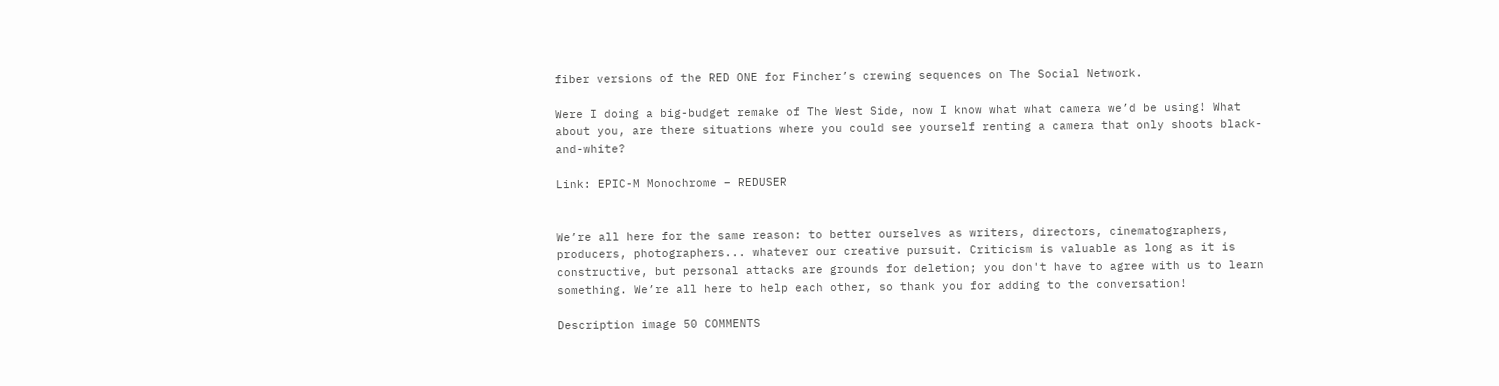fiber versions of the RED ONE for Fincher’s crewing sequences on The Social Network.

Were I doing a big-budget remake of The West Side, now I know what what camera we’d be using! What about you, are there situations where you could see yourself renting a camera that only shoots black-and-white?

Link: EPIC-M Monochrome – REDUSER


We’re all here for the same reason: to better ourselves as writers, directors, cinematographers, producers, photographers... whatever our creative pursuit. Criticism is valuable as long as it is constructive, but personal attacks are grounds for deletion; you don't have to agree with us to learn something. We’re all here to help each other, so thank you for adding to the conversation!

Description image 50 COMMENTS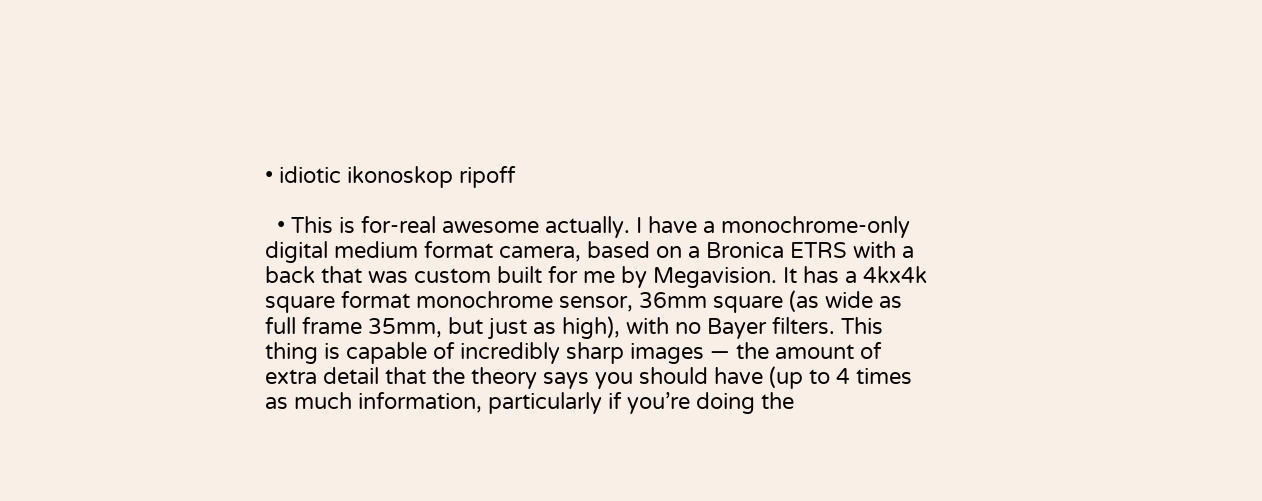• idiotic ikonoskop ripoff

  • This is for-real awesome actually. I have a monochrome-only digital medium format camera, based on a Bronica ETRS with a back that was custom built for me by Megavision. It has a 4kx4k square format monochrome sensor, 36mm square (as wide as full frame 35mm, but just as high), with no Bayer filters. This thing is capable of incredibly sharp images — the amount of extra detail that the theory says you should have (up to 4 times as much information, particularly if you’re doing the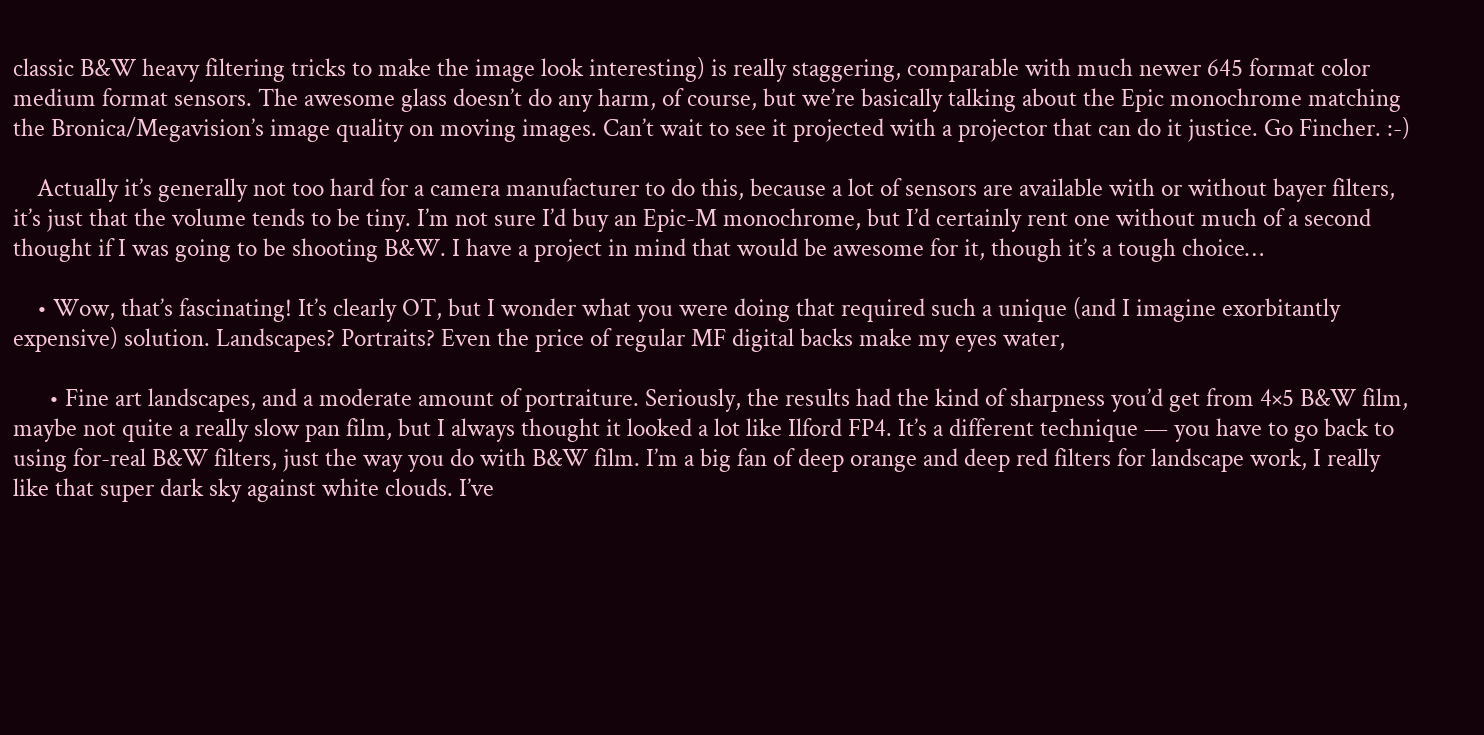classic B&W heavy filtering tricks to make the image look interesting) is really staggering, comparable with much newer 645 format color medium format sensors. The awesome glass doesn’t do any harm, of course, but we’re basically talking about the Epic monochrome matching the Bronica/Megavision’s image quality on moving images. Can’t wait to see it projected with a projector that can do it justice. Go Fincher. :-)

    Actually it’s generally not too hard for a camera manufacturer to do this, because a lot of sensors are available with or without bayer filters, it’s just that the volume tends to be tiny. I’m not sure I’d buy an Epic-M monochrome, but I’d certainly rent one without much of a second thought if I was going to be shooting B&W. I have a project in mind that would be awesome for it, though it’s a tough choice…

    • Wow, that’s fascinating! It’s clearly OT, but I wonder what you were doing that required such a unique (and I imagine exorbitantly expensive) solution. Landscapes? Portraits? Even the price of regular MF digital backs make my eyes water,

      • Fine art landscapes, and a moderate amount of portraiture. Seriously, the results had the kind of sharpness you’d get from 4×5 B&W film, maybe not quite a really slow pan film, but I always thought it looked a lot like Ilford FP4. It’s a different technique — you have to go back to using for-real B&W filters, just the way you do with B&W film. I’m a big fan of deep orange and deep red filters for landscape work, I really like that super dark sky against white clouds. I’ve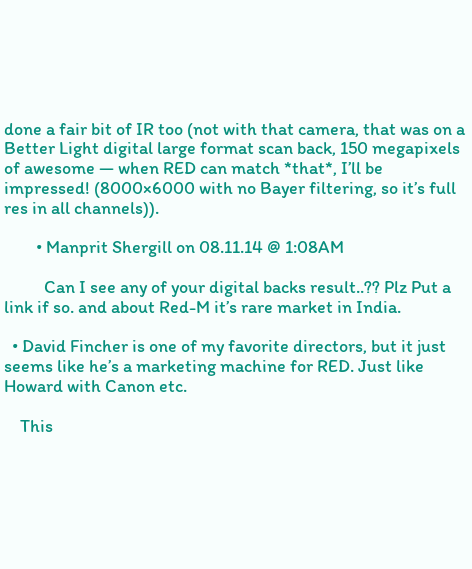done a fair bit of IR too (not with that camera, that was on a Better Light digital large format scan back, 150 megapixels of awesome — when RED can match *that*, I’ll be impressed! (8000×6000 with no Bayer filtering, so it’s full res in all channels)).

        • Manprit Shergill on 08.11.14 @ 1:08AM

          Can I see any of your digital backs result..?? Plz Put a link if so. and about Red-M it’s rare market in India.

  • David Fincher is one of my favorite directors, but it just seems like he’s a marketing machine for RED. Just like Howard with Canon etc.

    This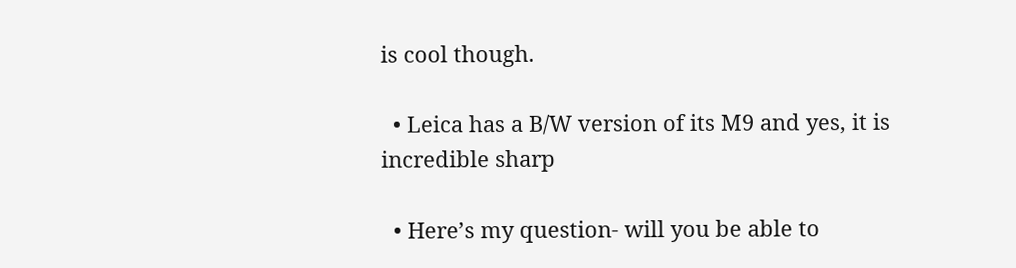is cool though.

  • Leica has a B/W version of its M9 and yes, it is incredible sharp

  • Here’s my question- will you be able to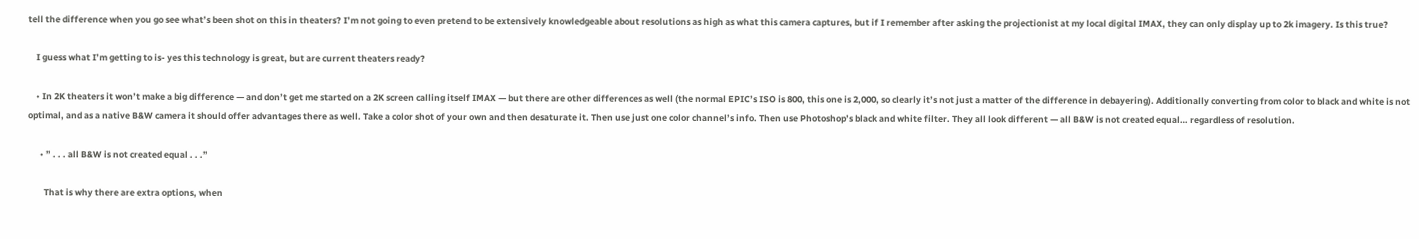tell the difference when you go see what’s been shot on this in theaters? I’m not going to even pretend to be extensively knowledgeable about resolutions as high as what this camera captures, but if I remember after asking the projectionist at my local digital IMAX, they can only display up to 2k imagery. Is this true?

    I guess what I’m getting to is- yes this technology is great, but are current theaters ready?

    • In 2K theaters it won’t make a big difference — and don’t get me started on a 2K screen calling itself IMAX — but there are other differences as well (the normal EPIC’s ISO is 800, this one is 2,000, so clearly it’s not just a matter of the difference in debayering). Additionally converting from color to black and white is not optimal, and as a native B&W camera it should offer advantages there as well. Take a color shot of your own and then desaturate it. Then use just one color channel’s info. Then use Photoshop’s black and white filter. They all look different — all B&W is not created equal… regardless of resolution.

      • ” . . . all B&W is not created equal . . .”

        That is why there are extra options, when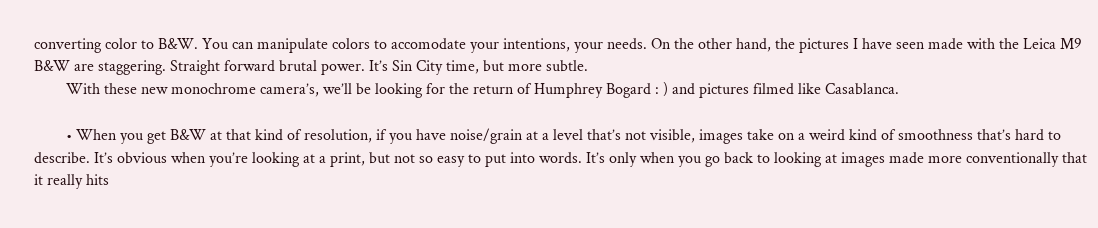converting color to B&W. You can manipulate colors to accomodate your intentions, your needs. On the other hand, the pictures I have seen made with the Leica M9 B&W are staggering. Straight forward brutal power. It’s Sin City time, but more subtle.
        With these new monochrome camera’s, we’ll be looking for the return of Humphrey Bogard : ) and pictures filmed like Casablanca.

        • When you get B&W at that kind of resolution, if you have noise/grain at a level that’s not visible, images take on a weird kind of smoothness that’s hard to describe. It’s obvious when you’re looking at a print, but not so easy to put into words. It’s only when you go back to looking at images made more conventionally that it really hits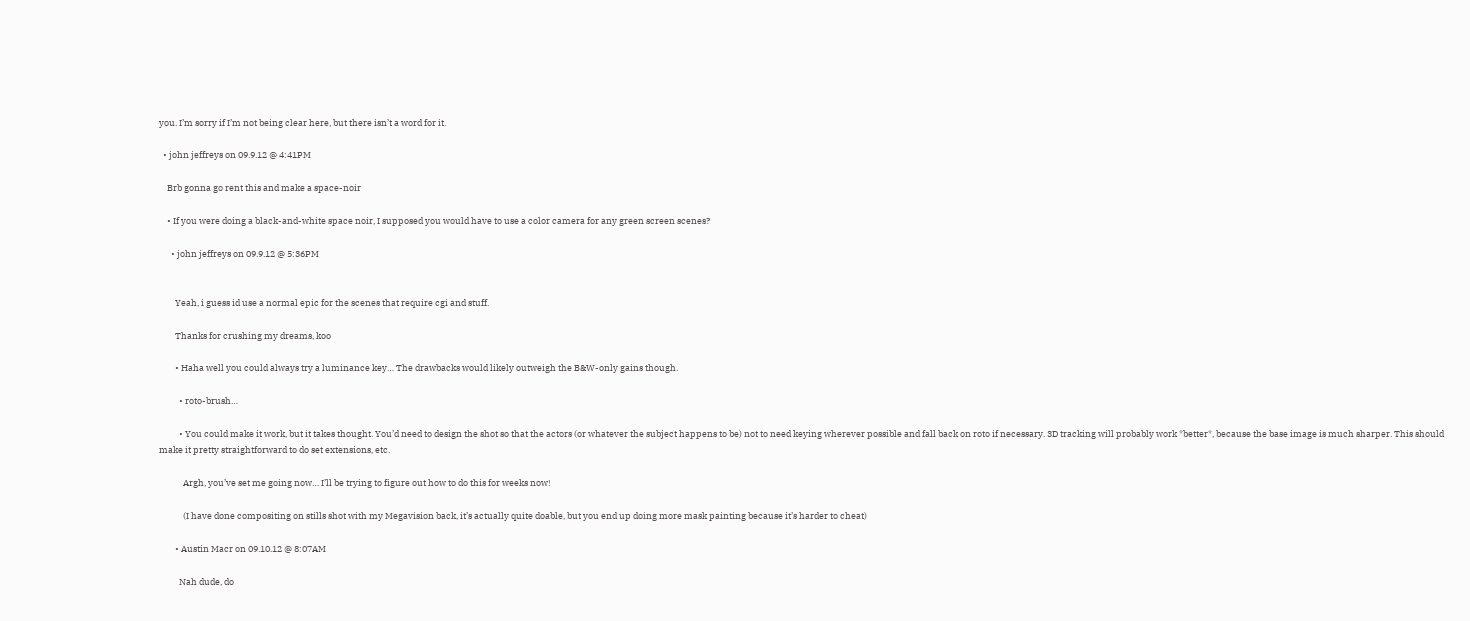you. I’m sorry if I’m not being clear here, but there isn’t a word for it.

  • john jeffreys on 09.9.12 @ 4:41PM

    Brb gonna go rent this and make a space-noir

    • If you were doing a black-and-white space noir, I supposed you would have to use a color camera for any green screen scenes?

      • john jeffreys on 09.9.12 @ 5:36PM


        Yeah, i guess id use a normal epic for the scenes that require cgi and stuff.

        Thanks for crushing my dreams, koo

        • Haha well you could always try a luminance key… The drawbacks would likely outweigh the B&W-only gains though.

          • roto-brush…

          • You could make it work, but it takes thought. You’d need to design the shot so that the actors (or whatever the subject happens to be) not to need keying wherever possible and fall back on roto if necessary. 3D tracking will probably work *better*, because the base image is much sharper. This should make it pretty straightforward to do set extensions, etc.

            Argh, you’ve set me going now… I’ll be trying to figure out how to do this for weeks now!

            (I have done compositing on stills shot with my Megavision back, it’s actually quite doable, but you end up doing more mask painting because it’s harder to cheat)

        • Austin Macr on 09.10.12 @ 8:07AM

          Nah dude, do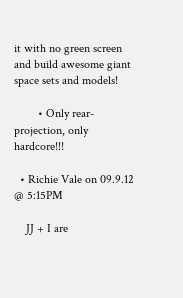it with no green screen and build awesome giant space sets and models!

        • Only rear-projection, only hardcore!!!

  • Richie Vale on 09.9.12 @ 5:15PM

    JJ + I are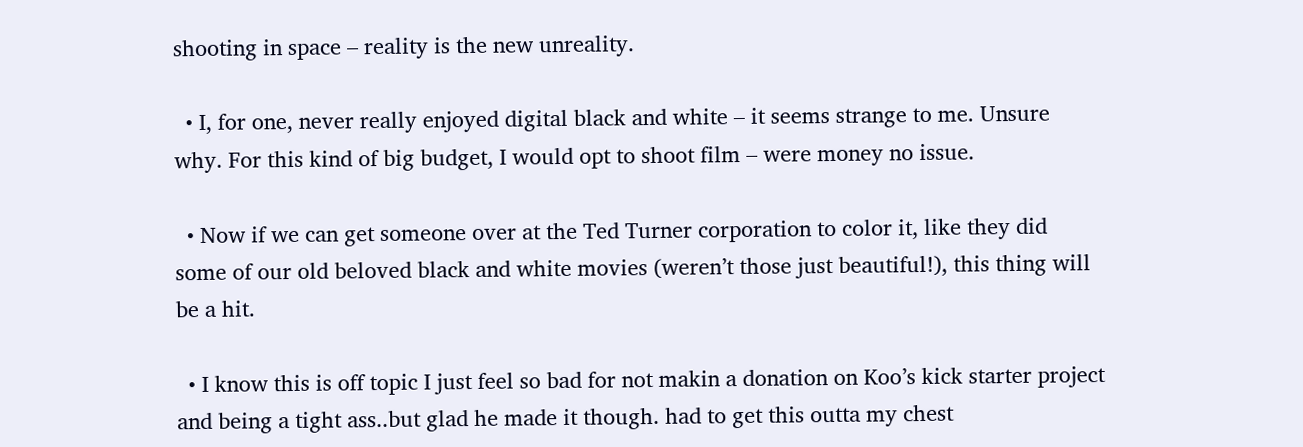shooting in space – reality is the new unreality.

  • I, for one, never really enjoyed digital black and white – it seems strange to me. Unsure why. For this kind of big budget, I would opt to shoot film – were money no issue.

  • Now if we can get someone over at the Ted Turner corporation to color it, like they did some of our old beloved black and white movies (weren’t those just beautiful!), this thing will be a hit.

  • I know this is off topic I just feel so bad for not makin a donation on Koo’s kick starter project and being a tight ass..but glad he made it though. had to get this outta my chest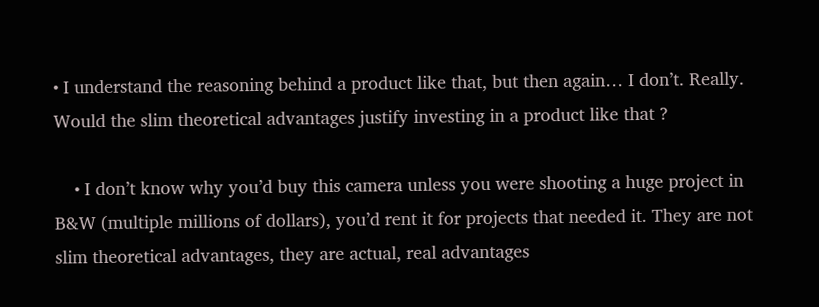• I understand the reasoning behind a product like that, but then again… I don’t. Really. Would the slim theoretical advantages justify investing in a product like that ?

    • I don’t know why you’d buy this camera unless you were shooting a huge project in B&W (multiple millions of dollars), you’d rent it for projects that needed it. They are not slim theoretical advantages, they are actual, real advantages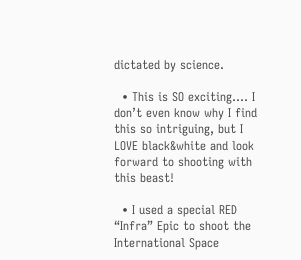dictated by science.

  • This is SO exciting…. I don’t even know why I find this so intriguing, but I LOVE black&white and look forward to shooting with this beast!

  • I used a special RED “Infra” Epic to shoot the International Space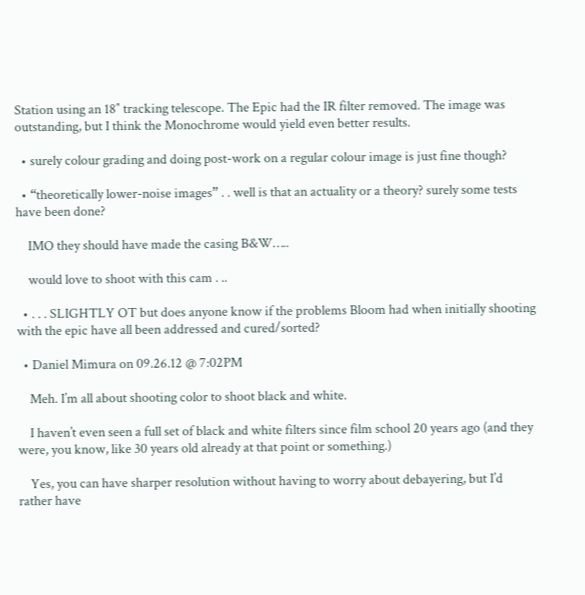Station using an 18″ tracking telescope. The Epic had the IR filter removed. The image was outstanding, but I think the Monochrome would yield even better results.

  • surely colour grading and doing post-work on a regular colour image is just fine though?

  • “theoretically lower-noise images” . . well is that an actuality or a theory? surely some tests have been done?

    IMO they should have made the casing B&W…..

    would love to shoot with this cam . ..

  • . . . SLIGHTLY OT but does anyone know if the problems Bloom had when initially shooting with the epic have all been addressed and cured/sorted?

  • Daniel Mimura on 09.26.12 @ 7:02PM

    Meh. I’m all about shooting color to shoot black and white.

    I haven’t even seen a full set of black and white filters since film school 20 years ago (and they were, you know, like 30 years old already at that point or something.)

    Yes, you can have sharper resolution without having to worry about debayering, but I’d rather have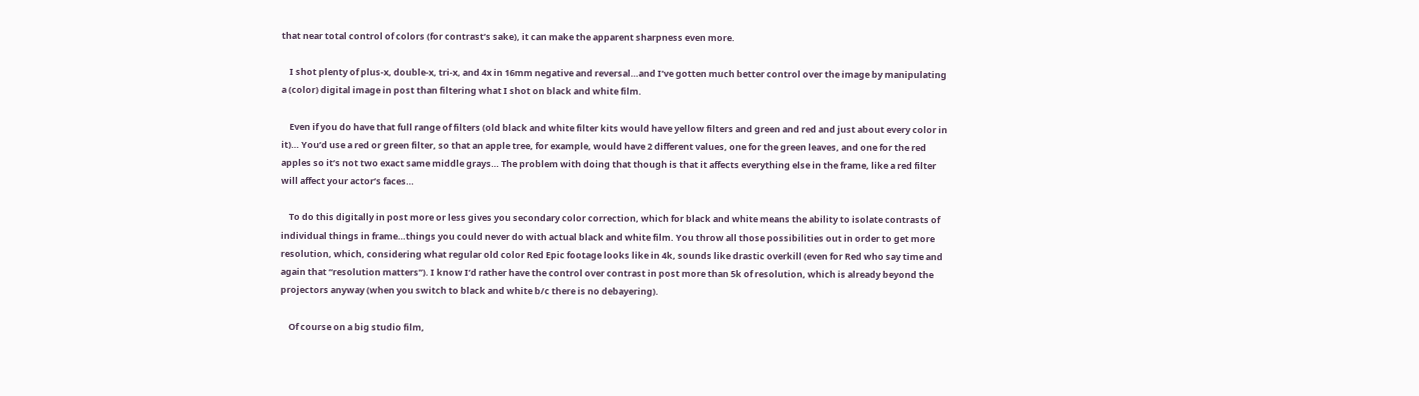that near total control of colors (for contrast’s sake), it can make the apparent sharpness even more.

    I shot plenty of plus-x, double-x, tri-x, and 4x in 16mm negative and reversal…and I’ve gotten much better control over the image by manipulating a (color) digital image in post than filtering what I shot on black and white film.

    Even if you do have that full range of filters (old black and white filter kits would have yellow filters and green and red and just about every color in it)… You’d use a red or green filter, so that an apple tree, for example, would have 2 different values, one for the green leaves, and one for the red apples so it’s not two exact same middle grays… The problem with doing that though is that it affects everything else in the frame, like a red filter will affect your actor’s faces…

    To do this digitally in post more or less gives you secondary color correction, which for black and white means the ability to isolate contrasts of individual things in frame…things you could never do with actual black and white film. You throw all those possibilities out in order to get more resolution, which, considering what regular old color Red Epic footage looks like in 4k, sounds like drastic overkill (even for Red who say time and again that “resolution matters”). I know I’d rather have the control over contrast in post more than 5k of resolution, which is already beyond the projectors anyway (when you switch to black and white b/c there is no debayering).

    Of course on a big studio film,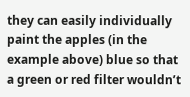they can easily individually paint the apples (in the example above) blue so that a green or red filter wouldn’t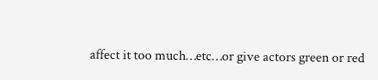affect it too much…etc…or give actors green or red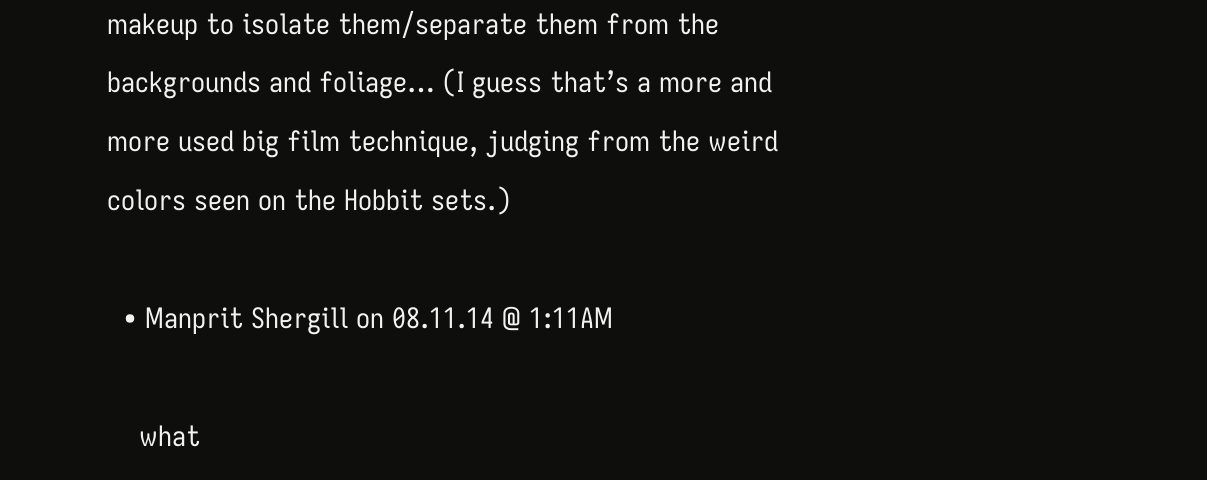makeup to isolate them/separate them from the backgrounds and foliage… (I guess that’s a more and more used big film technique, judging from the weird colors seen on the Hobbit sets.)

  • Manprit Shergill on 08.11.14 @ 1:11AM

    what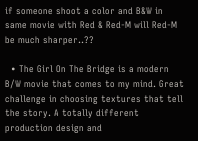if someone shoot a color and B&W in same movie with Red & Red-M will Red-M be much sharper..??

  • The Girl On The Bridge is a modern B/W movie that comes to my mind. Great challenge in choosing textures that tell the story. A totally different production design and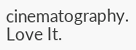cinematography. Love It.